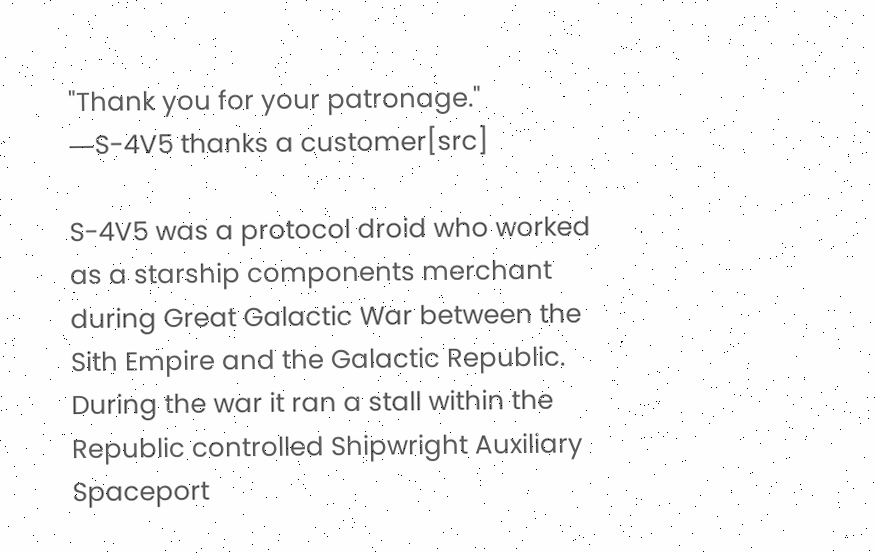"Thank you for your patronage."
―S-4V5 thanks a customer[src]

S-4V5 was a protocol droid who worked as a starship components merchant during Great Galactic War between the Sith Empire and the Galactic Republic. During the war it ran a stall within the Republic controlled Shipwright Auxiliary Spaceport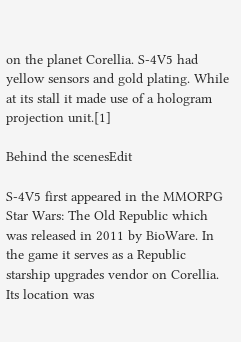on the planet Corellia. S-4V5 had yellow sensors and gold plating. While at its stall it made use of a hologram projection unit.[1]

Behind the scenesEdit

S-4V5 first appeared in the MMORPG Star Wars: The Old Republic which was released in 2011 by BioWare. In the game it serves as a Republic starship upgrades vendor on Corellia. Its location was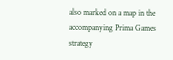also marked on a map in the accompanying Prima Games strategy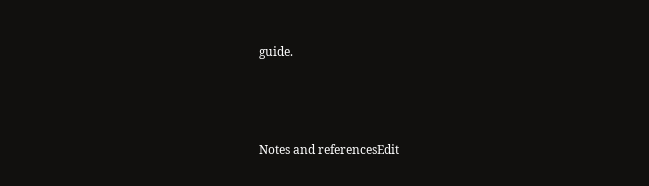guide.



Notes and referencesEdit